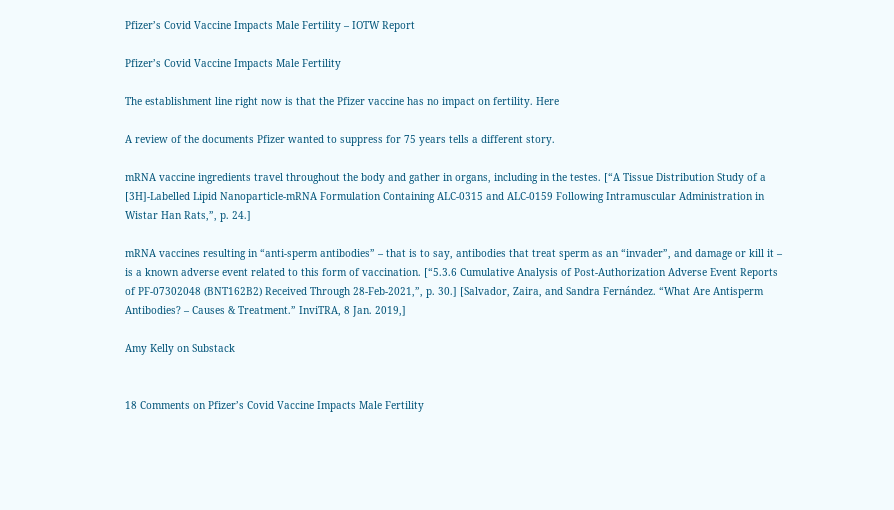Pfizer’s Covid Vaccine Impacts Male Fertility – IOTW Report

Pfizer’s Covid Vaccine Impacts Male Fertility

The establishment line right now is that the Pfizer vaccine has no impact on fertility. Here

A review of the documents Pfizer wanted to suppress for 75 years tells a different story.

mRNA vaccine ingredients travel throughout the body and gather in organs, including in the testes. [“A Tissue Distribution Study of a [3H]-Labelled Lipid Nanoparticle-mRNA Formulation Containing ALC-0315 and ALC-0159 Following Intramuscular Administration in Wistar Han Rats,”, p. 24.]

mRNA vaccines resulting in “anti-sperm antibodies” – that is to say, antibodies that treat sperm as an “invader”, and damage or kill it – is a known adverse event related to this form of vaccination. [“5.3.6 Cumulative Analysis of Post-Authorization Adverse Event Reports of PF-07302048 (BNT162B2) Received Through 28-Feb-2021,”, p. 30.] [Salvador, Zaira, and Sandra Fernández. “What Are Antisperm Antibodies? – Causes & Treatment.” InviTRA, 8 Jan. 2019,]

Amy Kelly on Substack


18 Comments on Pfizer’s Covid Vaccine Impacts Male Fertility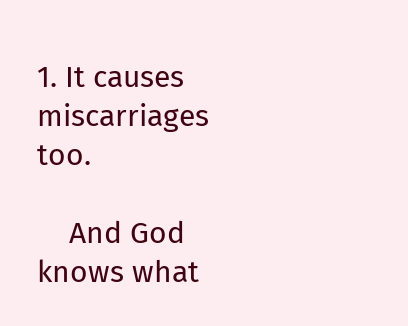1. It causes miscarriages too.

    And God knows what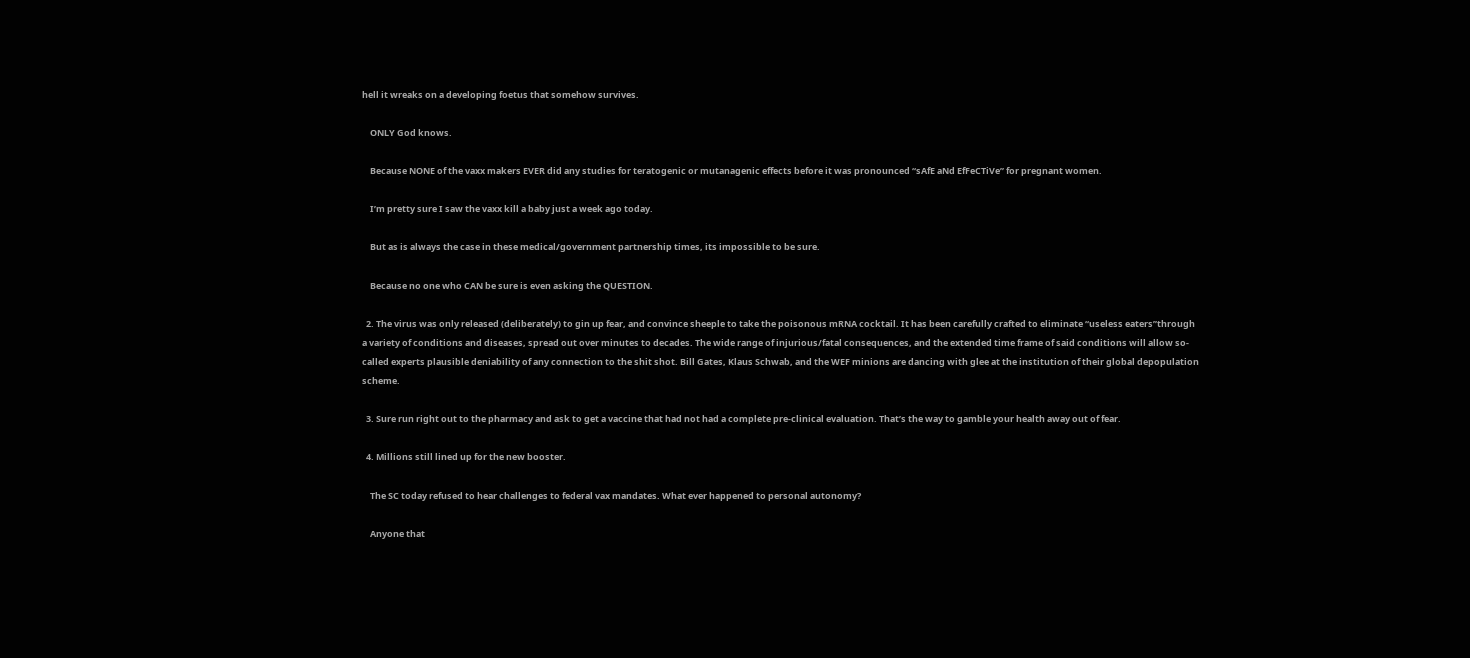hell it wreaks on a developing foetus that somehow survives.

    ONLY God knows.

    Because NONE of the vaxx makers EVER did any studies for teratogenic or mutanagenic effects before it was pronounced “sAfE aNd EfFeCTiVe” for pregnant women.

    I’m pretty sure I saw the vaxx kill a baby just a week ago today.

    But as is always the case in these medical/government partnership times, its impossible to be sure.

    Because no one who CAN be sure is even asking the QUESTION.

  2. The virus was only released (deliberately) to gin up fear, and convince sheeple to take the poisonous mRNA cocktail. It has been carefully crafted to eliminate “useless eaters”through a variety of conditions and diseases, spread out over minutes to decades. The wide range of injurious/fatal consequences, and the extended time frame of said conditions will allow so-called experts plausible deniability of any connection to the shit shot. Bill Gates, Klaus Schwab, and the WEF minions are dancing with glee at the institution of their global depopulation scheme.

  3. Sure run right out to the pharmacy and ask to get a vaccine that had not had a complete pre-clinical evaluation. That’s the way to gamble your health away out of fear.

  4. Millions still lined up for the new booster.

    The SC today refused to hear challenges to federal vax mandates. What ever happened to personal autonomy?

    Anyone that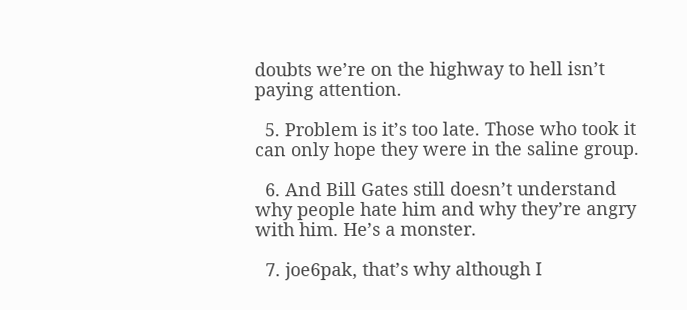doubts we’re on the highway to hell isn’t paying attention.

  5. Problem is it’s too late. Those who took it can only hope they were in the saline group.

  6. And Bill Gates still doesn’t understand why people hate him and why they’re angry with him. He’s a monster.

  7. joe6pak, that’s why although I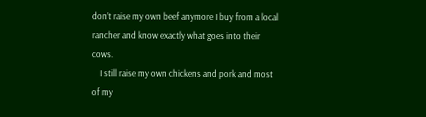don’t raise my own beef anymore I buy from a local rancher and know exactly what goes into their cows.
    I still raise my own chickens and pork and most of my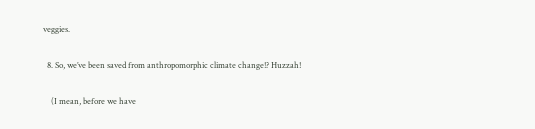veggies.

  8. So, we’ve been saved from anthropomorphic climate change!? Huzzah!

    (I mean, before we have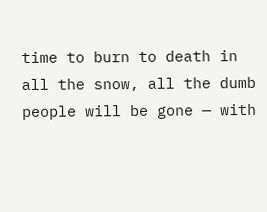time to burn to death in all the snow, all the dumb people will be gone — with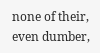none of their, even dumber,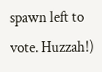spawn left to vote. Huzzah!)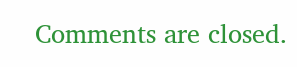Comments are closed.